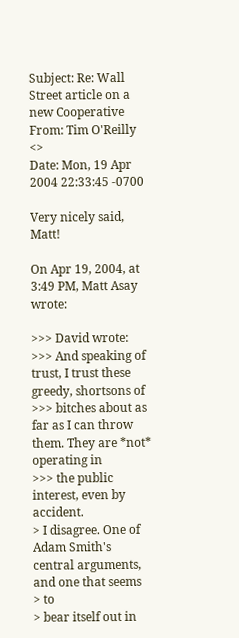Subject: Re: Wall Street article on a new Cooperative
From: Tim O'Reilly <>
Date: Mon, 19 Apr 2004 22:33:45 -0700

Very nicely said, Matt!

On Apr 19, 2004, at 3:49 PM, Matt Asay wrote:

>>> David wrote:
>>> And speaking of trust, I trust these greedy, shortsons of
>>> bitches about as far as I can throw them. They are *not* operating in
>>> the public interest, even by accident.
> I disagree. One of Adam Smith's central arguments, and one that seems
> to
> bear itself out in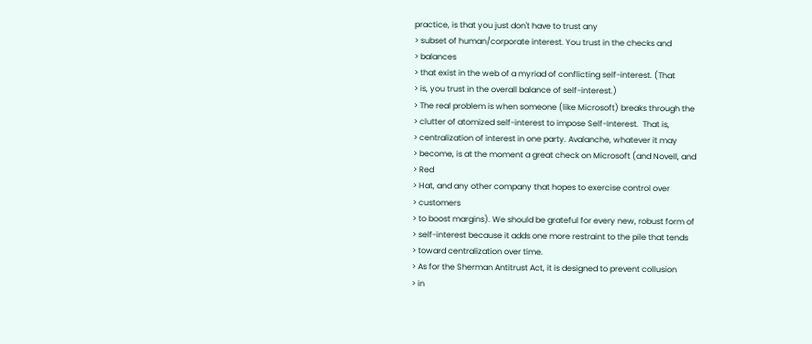practice, is that you just don't have to trust any
> subset of human/corporate interest. You trust in the checks and
> balances
> that exist in the web of a myriad of conflicting self-interest. (That
> is, you trust in the overall balance of self-interest.)
> The real problem is when someone (like Microsoft) breaks through the
> clutter of atomized self-interest to impose Self-Interest.  That is,
> centralization of interest in one party. Avalanche, whatever it may
> become, is at the moment a great check on Microsoft (and Novell, and
> Red
> Hat, and any other company that hopes to exercise control over
> customers
> to boost margins). We should be grateful for every new, robust form of
> self-interest because it adds one more restraint to the pile that tends
> toward centralization over time.
> As for the Sherman Antitrust Act, it is designed to prevent collusion
> in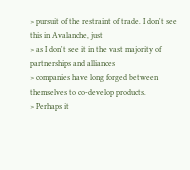> pursuit of the restraint of trade. I don't see this in Avalanche, just
> as I don't see it in the vast majority of partnerships and alliances
> companies have long forged between themselves to co-develop products.
> Perhaps it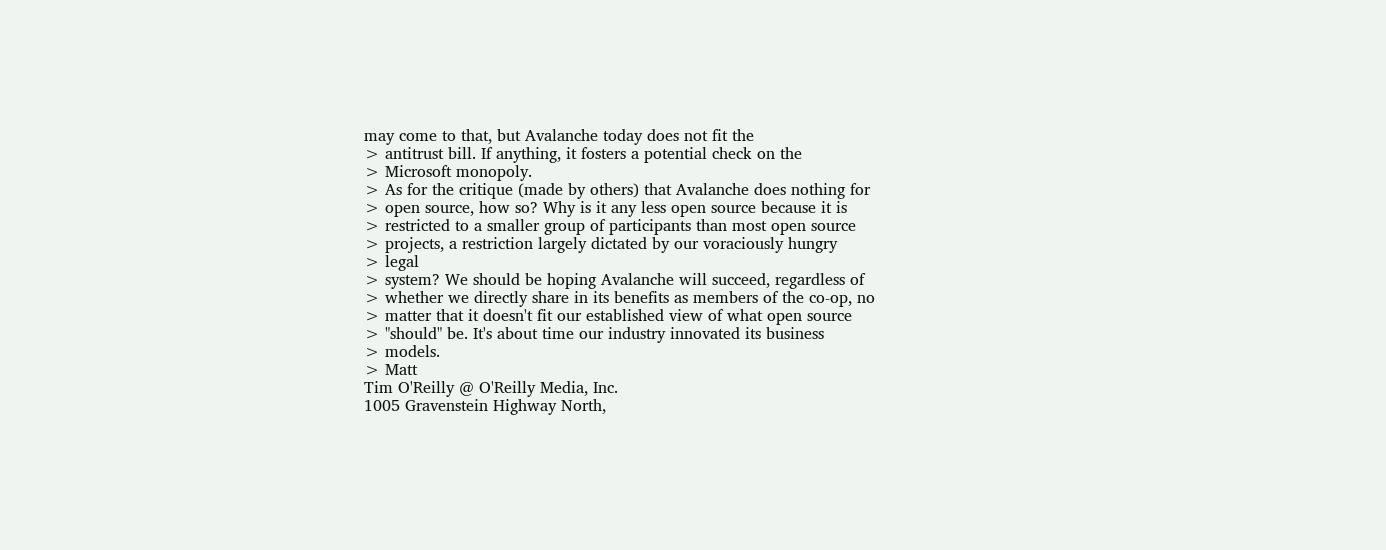may come to that, but Avalanche today does not fit the
> antitrust bill. If anything, it fosters a potential check on the
> Microsoft monopoly.
> As for the critique (made by others) that Avalanche does nothing for
> open source, how so? Why is it any less open source because it is
> restricted to a smaller group of participants than most open source
> projects, a restriction largely dictated by our voraciously hungry
> legal
> system? We should be hoping Avalanche will succeed, regardless of
> whether we directly share in its benefits as members of the co-op, no
> matter that it doesn't fit our established view of what open source
> "should" be. It's about time our industry innovated its business
> models.
> Matt
Tim O'Reilly @ O'Reilly Media, Inc.
1005 Gravenstein Highway North,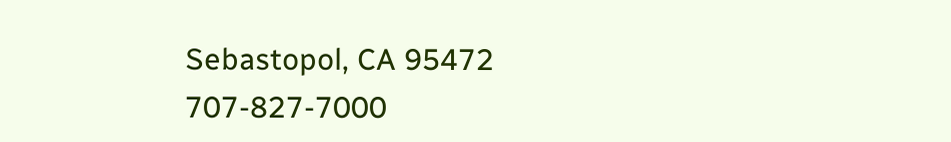Sebastopol, CA 95472
707-827-7000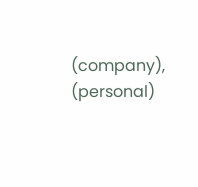(company), (personal)